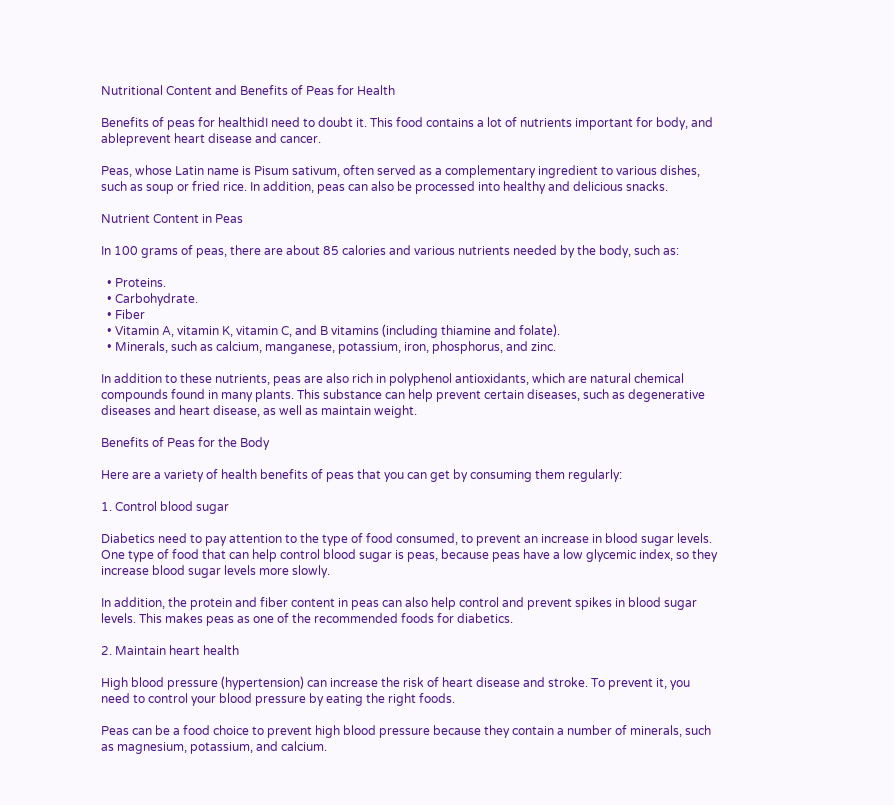Nutritional Content and Benefits of Peas for Health

Benefits of peas for healthidI need to doubt it. This food contains a lot of nutrients important for body, and ableprevent heart disease and cancer.

Peas, whose Latin name is Pisum sativum, often served as a complementary ingredient to various dishes, such as soup or fried rice. In addition, peas can also be processed into healthy and delicious snacks.

Nutrient Content in Peas

In 100 grams of peas, there are about 85 calories and various nutrients needed by the body, such as:

  • Proteins.
  • Carbohydrate.
  • Fiber
  • Vitamin A, vitamin K, vitamin C, and B vitamins (including thiamine and folate).
  • Minerals, such as calcium, manganese, potassium, iron, phosphorus, and zinc.

In addition to these nutrients, peas are also rich in polyphenol antioxidants, which are natural chemical compounds found in many plants. This substance can help prevent certain diseases, such as degenerative diseases and heart disease, as well as maintain weight.

Benefits of Peas for the Body

Here are a variety of health benefits of peas that you can get by consuming them regularly:

1. Control blood sugar

Diabetics need to pay attention to the type of food consumed, to prevent an increase in blood sugar levels. One type of food that can help control blood sugar is peas, because peas have a low glycemic index, so they increase blood sugar levels more slowly.

In addition, the protein and fiber content in peas can also help control and prevent spikes in blood sugar levels. This makes peas as one of the recommended foods for diabetics.

2. Maintain heart health

High blood pressure (hypertension) can increase the risk of heart disease and stroke. To prevent it, you need to control your blood pressure by eating the right foods.

Peas can be a food choice to prevent high blood pressure because they contain a number of minerals, such as magnesium, potassium, and calcium.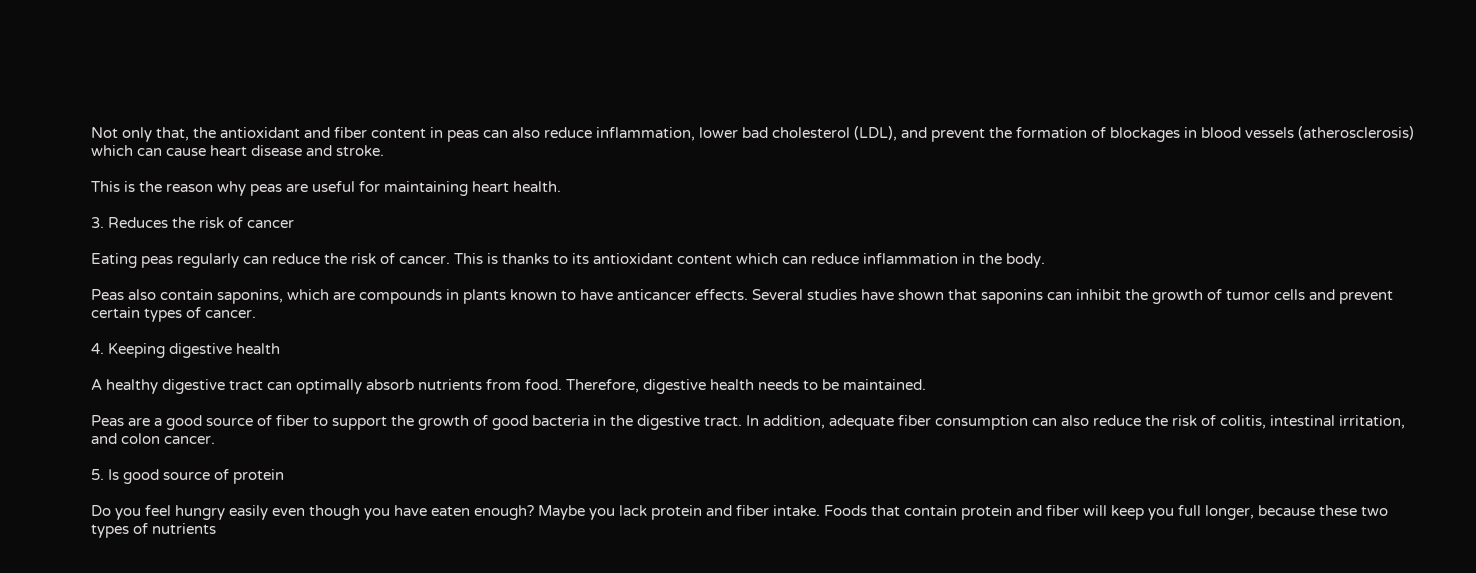Not only that, the antioxidant and fiber content in peas can also reduce inflammation, lower bad cholesterol (LDL), and prevent the formation of blockages in blood vessels (atherosclerosis) which can cause heart disease and stroke.

This is the reason why peas are useful for maintaining heart health.

3. Reduces the risk of cancer

Eating peas regularly can reduce the risk of cancer. This is thanks to its antioxidant content which can reduce inflammation in the body.

Peas also contain saponins, which are compounds in plants known to have anticancer effects. Several studies have shown that saponins can inhibit the growth of tumor cells and prevent certain types of cancer.

4. Keeping digestive health

A healthy digestive tract can optimally absorb nutrients from food. Therefore, digestive health needs to be maintained.

Peas are a good source of fiber to support the growth of good bacteria in the digestive tract. In addition, adequate fiber consumption can also reduce the risk of colitis, intestinal irritation, and colon cancer.

5. Is good source of protein

Do you feel hungry easily even though you have eaten enough? Maybe you lack protein and fiber intake. Foods that contain protein and fiber will keep you full longer, because these two types of nutrients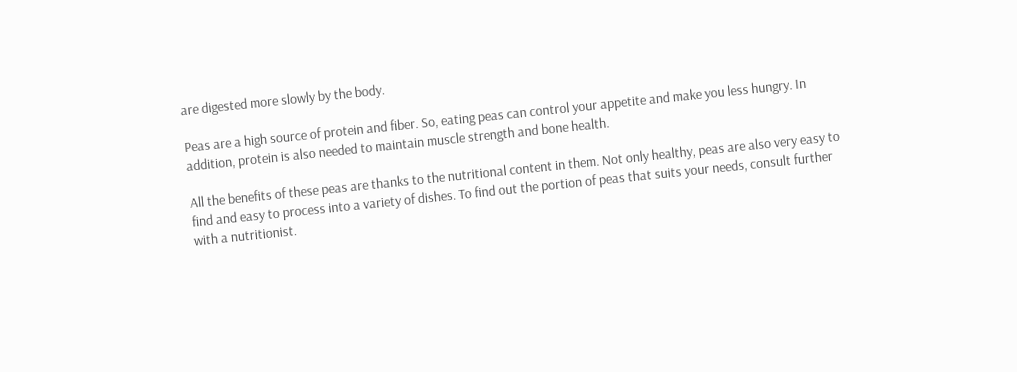are digested more slowly by the body.

Peas are a high source of protein and fiber. So, eating peas can control your appetite and make you less hungry. In addition, protein is also needed to maintain muscle strength and bone health.

All the benefits of these peas are thanks to the nutritional content in them. Not only healthy, peas are also very easy to find and easy to process into a variety of dishes. To find out the portion of peas that suits your needs, consult further with a nutritionist.